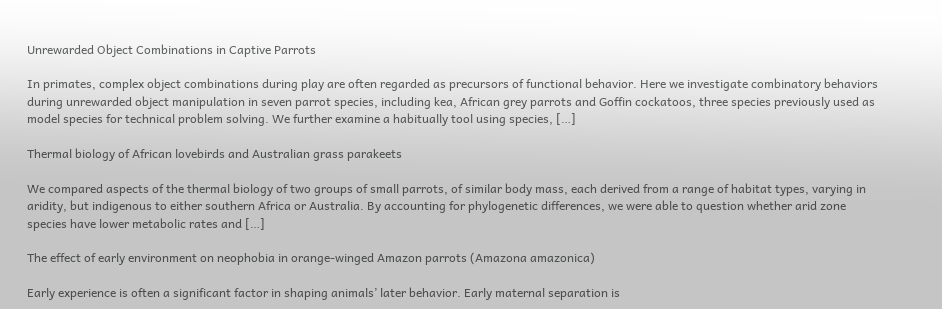Unrewarded Object Combinations in Captive Parrots

In primates, complex object combinations during play are often regarded as precursors of functional behavior. Here we investigate combinatory behaviors during unrewarded object manipulation in seven parrot species, including kea, African grey parrots and Goffin cockatoos, three species previously used as model species for technical problem solving. We further examine a habitually tool using species, […]

Thermal biology of African lovebirds and Australian grass parakeets

We compared aspects of the thermal biology of two groups of small parrots, of similar body mass, each derived from a range of habitat types, varying in aridity, but indigenous to either southern Africa or Australia. By accounting for phylogenetic differences, we were able to question whether arid zone species have lower metabolic rates and […]

The effect of early environment on neophobia in orange-winged Amazon parrots (Amazona amazonica)

Early experience is often a significant factor in shaping animals’ later behavior. Early maternal separation is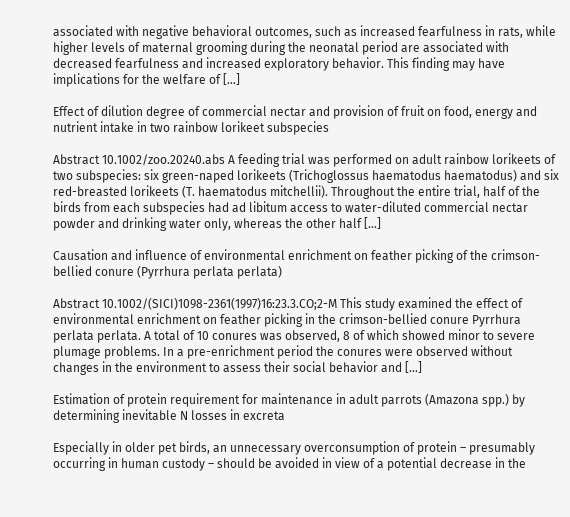associated with negative behavioral outcomes, such as increased fearfulness in rats, while higher levels of maternal grooming during the neonatal period are associated with decreased fearfulness and increased exploratory behavior. This finding may have implications for the welfare of […]

Effect of dilution degree of commercial nectar and provision of fruit on food, energy and nutrient intake in two rainbow lorikeet subspecies

Abstract 10.1002/zoo.20240.abs A feeding trial was performed on adult rainbow lorikeets of two subspecies: six green-naped lorikeets (Trichoglossus haematodus haematodus) and six red-breasted lorikeets (T. haematodus mitchellii). Throughout the entire trial, half of the birds from each subspecies had ad libitum access to water-diluted commercial nectar powder and drinking water only, whereas the other half […]

Causation and influence of environmental enrichment on feather picking of the crimson-bellied conure (Pyrrhura perlata perlata)

Abstract 10.1002/(SICI)1098-2361(1997)16:23.3.CO;2-M This study examined the effect of environmental enrichment on feather picking in the crimson-bellied conure Pyrrhura perlata perlata. A total of 10 conures was observed, 8 of which showed minor to severe plumage problems. In a pre-enrichment period the conures were observed without changes in the environment to assess their social behavior and […]

Estimation of protein requirement for maintenance in adult parrots (Amazona spp.) by determining inevitable N losses in excreta

Especially in older pet birds, an unnecessary overconsumption of protein – presumably occurring in human custody – should be avoided in view of a potential decrease in the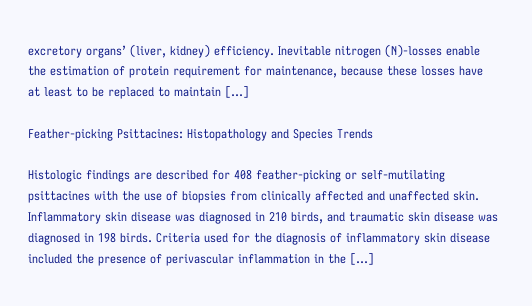excretory organs’ (liver, kidney) efficiency. Inevitable nitrogen (N)-losses enable the estimation of protein requirement for maintenance, because these losses have at least to be replaced to maintain […]

Feather-picking Psittacines: Histopathology and Species Trends

Histologic findings are described for 408 feather-picking or self-mutilating psittacines with the use of biopsies from clinically affected and unaffected skin. Inflammatory skin disease was diagnosed in 210 birds, and traumatic skin disease was diagnosed in 198 birds. Criteria used for the diagnosis of inflammatory skin disease included the presence of perivascular inflammation in the […]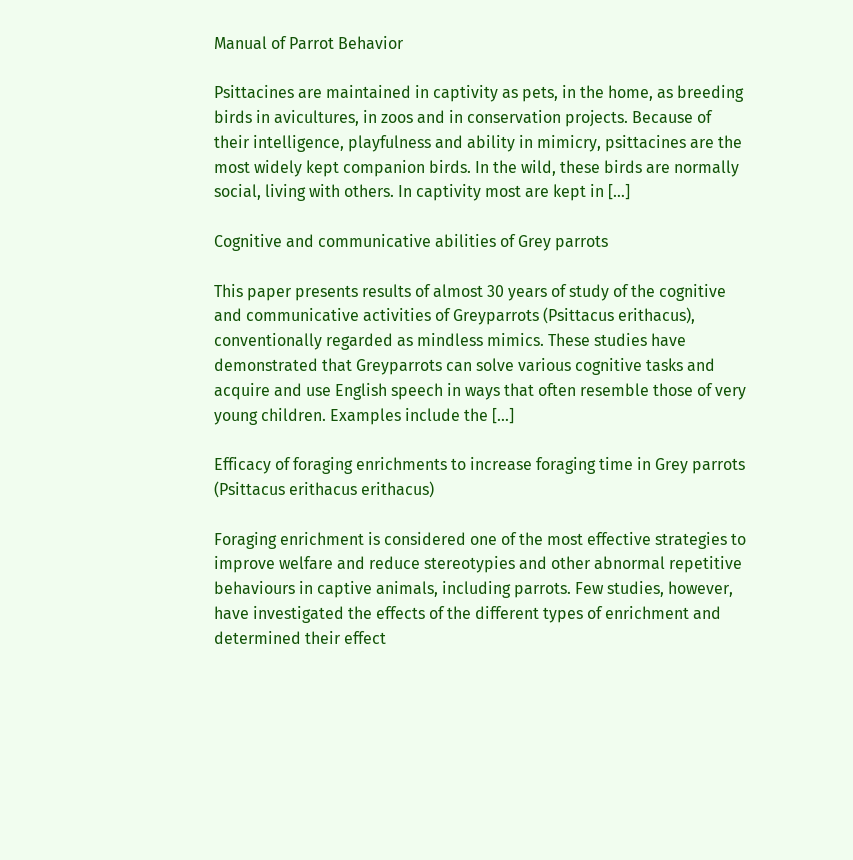Manual of Parrot Behavior

Psittacines are maintained in captivity as pets, in the home, as breeding birds in avicultures, in zoos and in conservation projects. Because of their intelligence, playfulness and ability in mimicry, psittacines are the most widely kept companion birds. In the wild, these birds are normally social, living with others. In captivity most are kept in […]

Cognitive and communicative abilities of Grey parrots

This paper presents results of almost 30 years of study of the cognitive and communicative activities of Greyparrots (Psittacus erithacus), conventionally regarded as mindless mimics. These studies have demonstrated that Greyparrots can solve various cognitive tasks and acquire and use English speech in ways that often resemble those of very young children. Examples include the […]

Efficacy of foraging enrichments to increase foraging time in Grey parrots (Psittacus erithacus erithacus)

Foraging enrichment is considered one of the most effective strategies to improve welfare and reduce stereotypies and other abnormal repetitive behaviours in captive animals, including parrots. Few studies, however, have investigated the effects of the different types of enrichment and determined their effect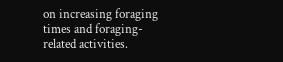on increasing foraging times and foraging-related activities.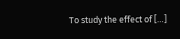To study the effect of […]